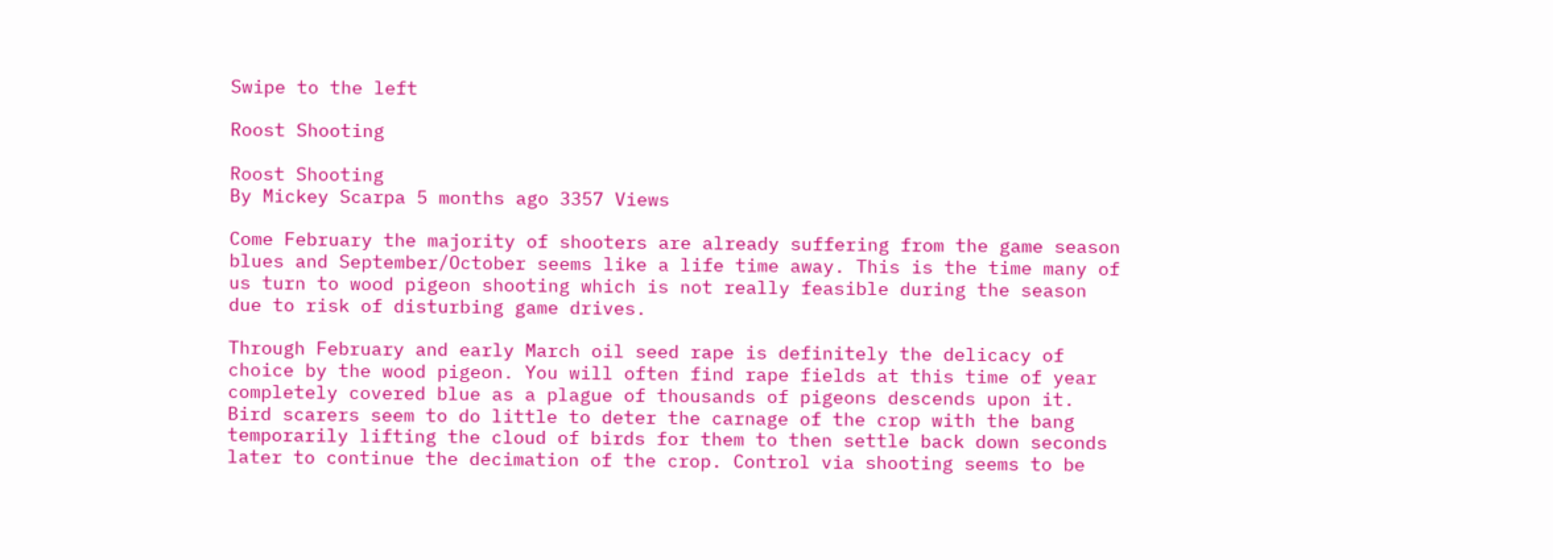Swipe to the left

Roost Shooting

Roost Shooting
By Mickey Scarpa 5 months ago 3357 Views

Come February the majority of shooters are already suffering from the game season blues and September/October seems like a life time away. This is the time many of us turn to wood pigeon shooting which is not really feasible during the season due to risk of disturbing game drives.

Through February and early March oil seed rape is definitely the delicacy of choice by the wood pigeon. You will often find rape fields at this time of year completely covered blue as a plague of thousands of pigeons descends upon it. Bird scarers seem to do little to deter the carnage of the crop with the bang temporarily lifting the cloud of birds for them to then settle back down seconds later to continue the decimation of the crop. Control via shooting seems to be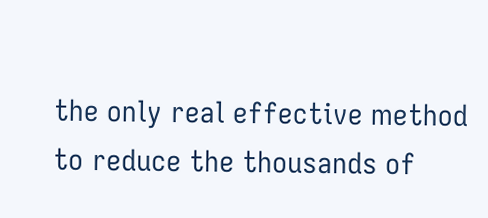the only real effective method to reduce the thousands of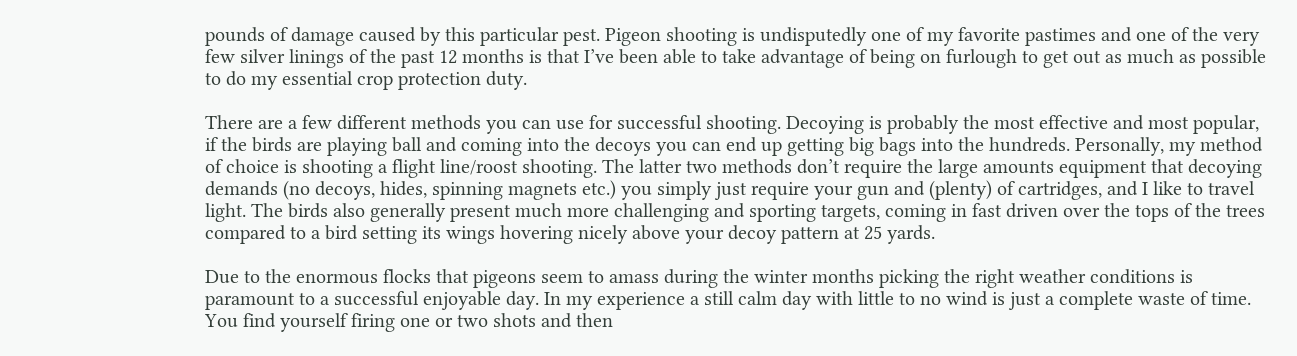pounds of damage caused by this particular pest. Pigeon shooting is undisputedly one of my favorite pastimes and one of the very few silver linings of the past 12 months is that I’ve been able to take advantage of being on furlough to get out as much as possible to do my essential crop protection duty.

There are a few different methods you can use for successful shooting. Decoying is probably the most effective and most popular, if the birds are playing ball and coming into the decoys you can end up getting big bags into the hundreds. Personally, my method of choice is shooting a flight line/roost shooting. The latter two methods don’t require the large amounts equipment that decoying demands (no decoys, hides, spinning magnets etc.) you simply just require your gun and (plenty) of cartridges, and I like to travel light. The birds also generally present much more challenging and sporting targets, coming in fast driven over the tops of the trees compared to a bird setting its wings hovering nicely above your decoy pattern at 25 yards.

Due to the enormous flocks that pigeons seem to amass during the winter months picking the right weather conditions is paramount to a successful enjoyable day. In my experience a still calm day with little to no wind is just a complete waste of time. You find yourself firing one or two shots and then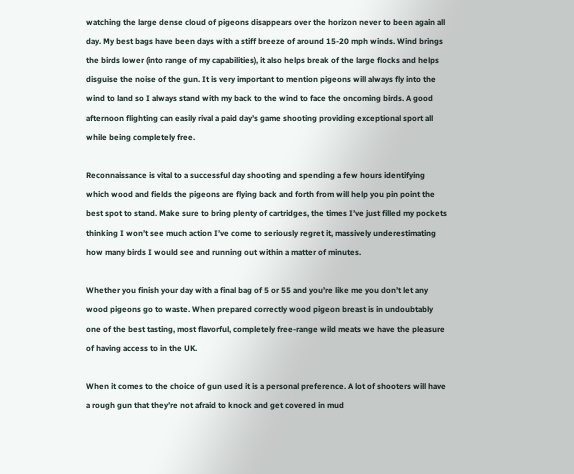watching the large dense cloud of pigeons disappears over the horizon never to been again all day. My best bags have been days with a stiff breeze of around 15-20 mph winds. Wind brings the birds lower (into range of my capabilities), it also helps break of the large flocks and helps disguise the noise of the gun. It is very important to mention pigeons will always fly into the wind to land so I always stand with my back to the wind to face the oncoming birds. A good afternoon flighting can easily rival a paid day’s game shooting providing exceptional sport all while being completely free.

Reconnaissance is vital to a successful day shooting and spending a few hours identifying which wood and fields the pigeons are flying back and forth from will help you pin point the best spot to stand. Make sure to bring plenty of cartridges, the times I’ve just filled my pockets thinking I won’t see much action I’ve come to seriously regret it, massively underestimating how many birds I would see and running out within a matter of minutes.

Whether you finish your day with a final bag of 5 or 55 and you’re like me you don’t let any wood pigeons go to waste. When prepared correctly wood pigeon breast is in undoubtably one of the best tasting, most flavorful, completely free-range wild meats we have the pleasure of having access to in the UK.

When it comes to the choice of gun used it is a personal preference. A lot of shooters will have a rough gun that they’re not afraid to knock and get covered in mud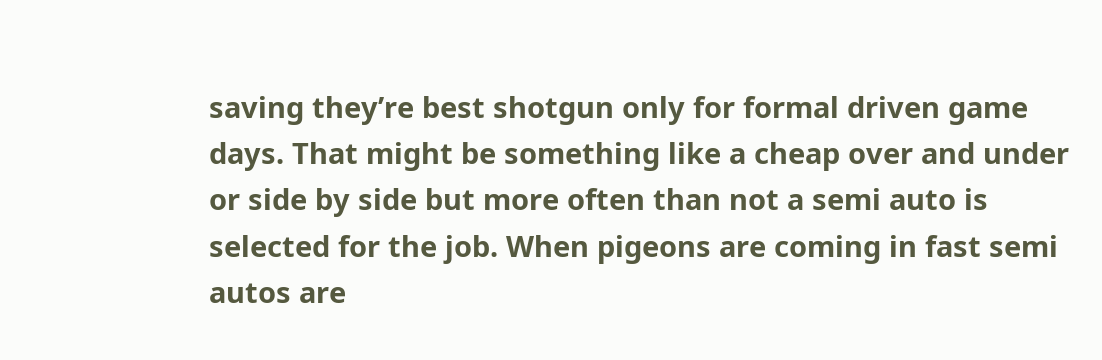saving they’re best shotgun only for formal driven game days. That might be something like a cheap over and under or side by side but more often than not a semi auto is selected for the job. When pigeons are coming in fast semi autos are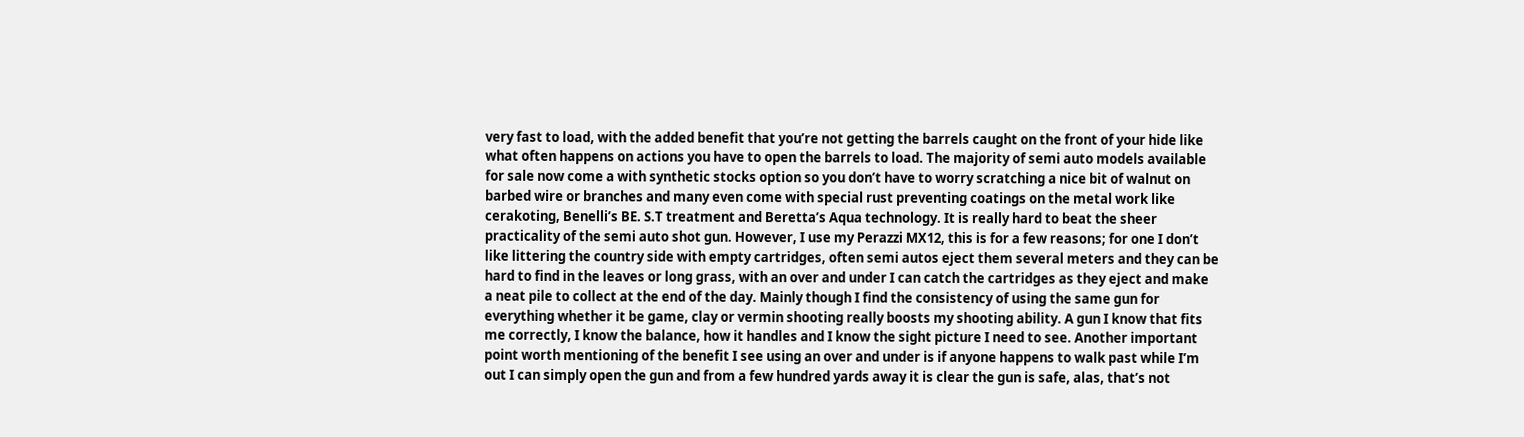very fast to load, with the added benefit that you’re not getting the barrels caught on the front of your hide like what often happens on actions you have to open the barrels to load. The majority of semi auto models available for sale now come a with synthetic stocks option so you don’t have to worry scratching a nice bit of walnut on barbed wire or branches and many even come with special rust preventing coatings on the metal work like cerakoting, Benelli’s BE. S.T treatment and Beretta’s Aqua technology. It is really hard to beat the sheer practicality of the semi auto shot gun. However, I use my Perazzi MX12, this is for a few reasons; for one I don’t like littering the country side with empty cartridges, often semi autos eject them several meters and they can be hard to find in the leaves or long grass, with an over and under I can catch the cartridges as they eject and make a neat pile to collect at the end of the day. Mainly though I find the consistency of using the same gun for everything whether it be game, clay or vermin shooting really boosts my shooting ability. A gun I know that fits me correctly, I know the balance, how it handles and I know the sight picture I need to see. Another important point worth mentioning of the benefit I see using an over and under is if anyone happens to walk past while I’m out I can simply open the gun and from a few hundred yards away it is clear the gun is safe, alas, that’s not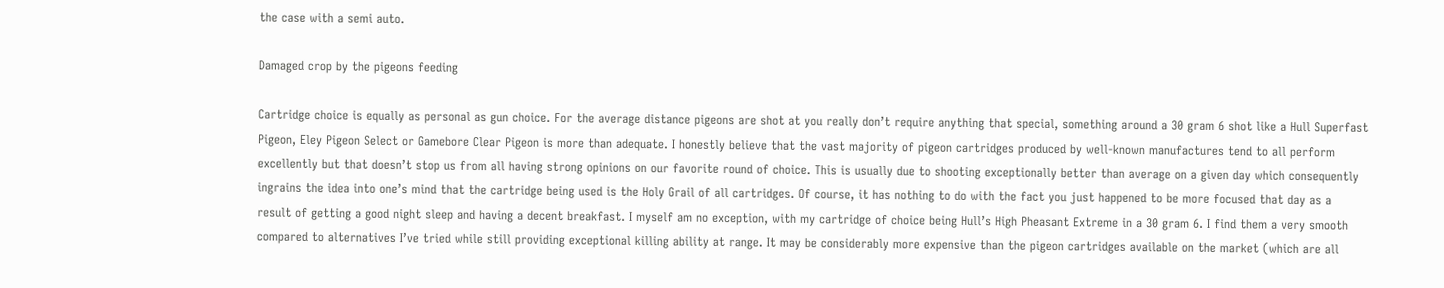the case with a semi auto.

Damaged crop by the pigeons feeding

Cartridge choice is equally as personal as gun choice. For the average distance pigeons are shot at you really don’t require anything that special, something around a 30 gram 6 shot like a Hull Superfast Pigeon, Eley Pigeon Select or Gamebore Clear Pigeon is more than adequate. I honestly believe that the vast majority of pigeon cartridges produced by well-known manufactures tend to all perform excellently but that doesn’t stop us from all having strong opinions on our favorite round of choice. This is usually due to shooting exceptionally better than average on a given day which consequently ingrains the idea into one’s mind that the cartridge being used is the Holy Grail of all cartridges. Of course, it has nothing to do with the fact you just happened to be more focused that day as a result of getting a good night sleep and having a decent breakfast. I myself am no exception, with my cartridge of choice being Hull’s High Pheasant Extreme in a 30 gram 6. I find them a very smooth compared to alternatives I’ve tried while still providing exceptional killing ability at range. It may be considerably more expensive than the pigeon cartridges available on the market (which are all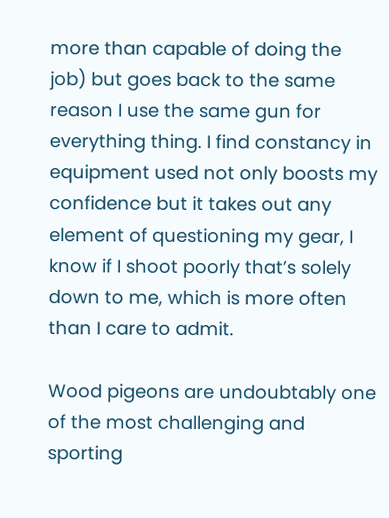more than capable of doing the job) but goes back to the same reason I use the same gun for everything thing. I find constancy in equipment used not only boosts my confidence but it takes out any element of questioning my gear, I know if I shoot poorly that’s solely down to me, which is more often than I care to admit.

Wood pigeons are undoubtably one of the most challenging and sporting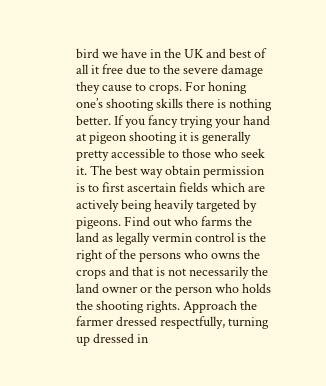bird we have in the UK and best of all it free due to the severe damage they cause to crops. For honing one’s shooting skills there is nothing better. If you fancy trying your hand at pigeon shooting it is generally pretty accessible to those who seek it. The best way obtain permission is to first ascertain fields which are actively being heavily targeted by pigeons. Find out who farms the land as legally vermin control is the right of the persons who owns the crops and that is not necessarily the land owner or the person who holds the shooting rights. Approach the farmer dressed respectfully, turning up dressed in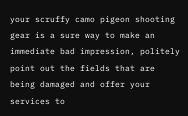your scruffy camo pigeon shooting gear is a sure way to make an immediate bad impression, politely point out the fields that are being damaged and offer your services to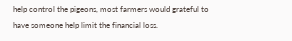help control the pigeons, most farmers would grateful to have someone help limit the financial loss.